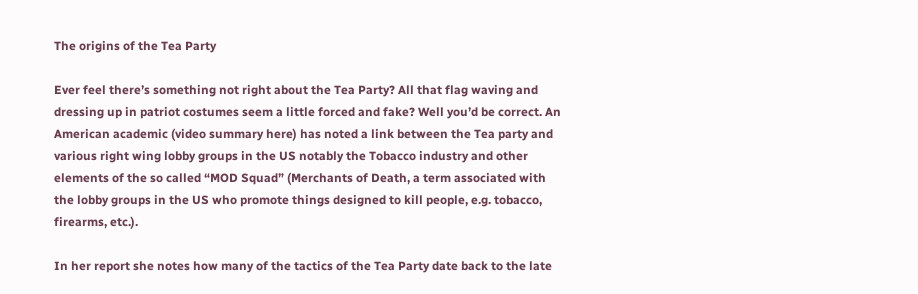The origins of the Tea Party

Ever feel there’s something not right about the Tea Party? All that flag waving and dressing up in patriot costumes seem a little forced and fake? Well you’d be correct. An American academic (video summary here) has noted a link between the Tea party and various right wing lobby groups in the US notably the Tobacco industry and other elements of the so called “MOD Squad” (Merchants of Death, a term associated with the lobby groups in the US who promote things designed to kill people, e.g. tobacco, firearms, etc.).

In her report she notes how many of the tactics of the Tea Party date back to the late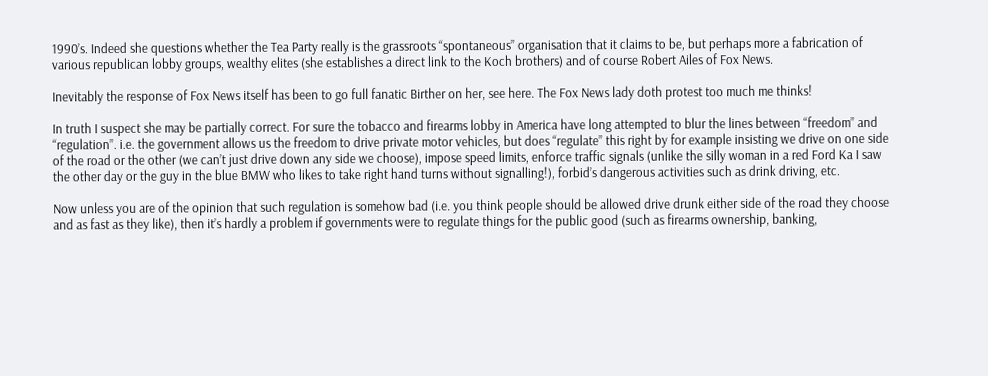1990’s. Indeed she questions whether the Tea Party really is the grassroots “spontaneous” organisation that it claims to be, but perhaps more a fabrication of various republican lobby groups, wealthy elites (she establishes a direct link to the Koch brothers) and of course Robert Ailes of Fox News.

Inevitably the response of Fox News itself has been to go full fanatic Birther on her, see here. The Fox News lady doth protest too much me thinks!

In truth I suspect she may be partially correct. For sure the tobacco and firearms lobby in America have long attempted to blur the lines between “freedom” and “regulation”. i.e. the government allows us the freedom to drive private motor vehicles, but does “regulate” this right by for example insisting we drive on one side of the road or the other (we can’t just drive down any side we choose), impose speed limits, enforce traffic signals (unlike the silly woman in a red Ford Ka I saw the other day or the guy in the blue BMW who likes to take right hand turns without signalling!), forbid’s dangerous activities such as drink driving, etc.

Now unless you are of the opinion that such regulation is somehow bad (i.e. you think people should be allowed drive drunk either side of the road they choose and as fast as they like), then it’s hardly a problem if governments were to regulate things for the public good (such as firearms ownership, banking,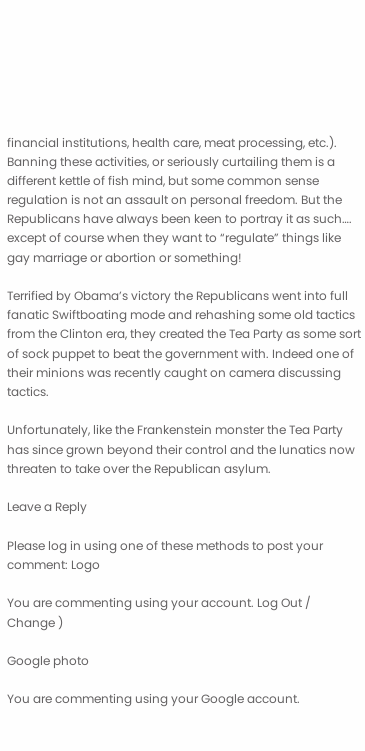financial institutions, health care, meat processing, etc.). Banning these activities, or seriously curtailing them is a different kettle of fish mind, but some common sense regulation is not an assault on personal freedom. But the Republicans have always been keen to portray it as such…. except of course when they want to “regulate” things like gay marriage or abortion or something!

Terrified by Obama’s victory the Republicans went into full fanatic Swiftboating mode and rehashing some old tactics from the Clinton era, they created the Tea Party as some sort of sock puppet to beat the government with. Indeed one of their minions was recently caught on camera discussing tactics.

Unfortunately, like the Frankenstein monster the Tea Party has since grown beyond their control and the lunatics now threaten to take over the Republican asylum.

Leave a Reply

Please log in using one of these methods to post your comment: Logo

You are commenting using your account. Log Out /  Change )

Google photo

You are commenting using your Google account.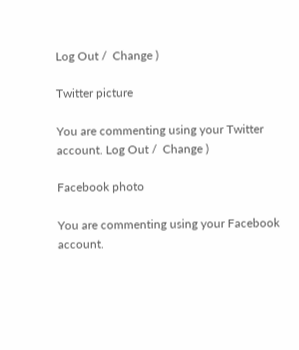Log Out /  Change )

Twitter picture

You are commenting using your Twitter account. Log Out /  Change )

Facebook photo

You are commenting using your Facebook account.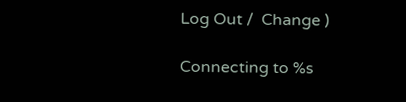Log Out /  Change )

Connecting to %s